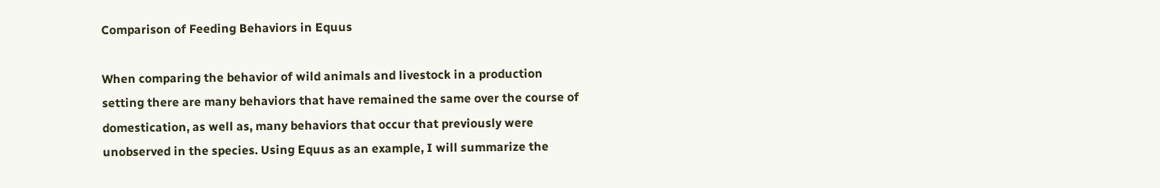Comparison of Feeding Behaviors in Equus

When comparing the behavior of wild animals and livestock in a production setting there are many behaviors that have remained the same over the course of domestication, as well as, many behaviors that occur that previously were unobserved in the species. Using Equus as an example, I will summarize the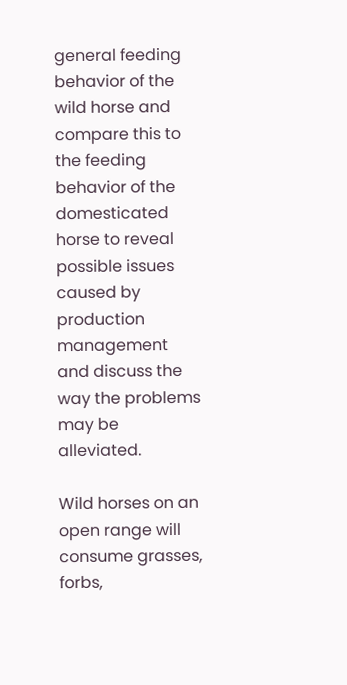general feeding behavior of the wild horse and compare this to the feeding behavior of the domesticated horse to reveal possible issues caused by production management and discuss the way the problems may be alleviated.

Wild horses on an open range will consume grasses, forbs,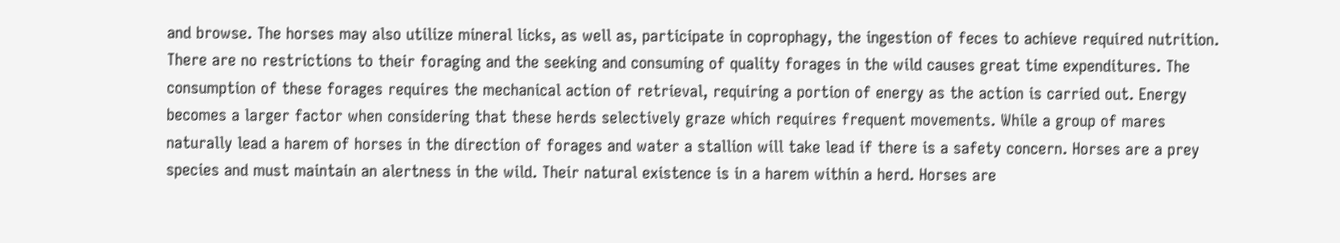and browse. The horses may also utilize mineral licks, as well as, participate in coprophagy, the ingestion of feces to achieve required nutrition. There are no restrictions to their foraging and the seeking and consuming of quality forages in the wild causes great time expenditures. The consumption of these forages requires the mechanical action of retrieval, requiring a portion of energy as the action is carried out. Energy becomes a larger factor when considering that these herds selectively graze which requires frequent movements. While a group of mares naturally lead a harem of horses in the direction of forages and water a stallion will take lead if there is a safety concern. Horses are a prey species and must maintain an alertness in the wild. Their natural existence is in a harem within a herd. Horses are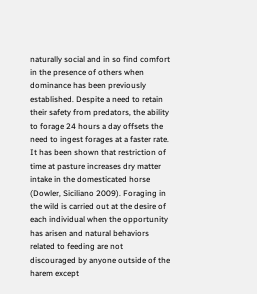naturally social and in so find comfort in the presence of others when dominance has been previously established. Despite a need to retain their safety from predators, the ability to forage 24 hours a day offsets the need to ingest forages at a faster rate. It has been shown that restriction of time at pasture increases dry matter intake in the domesticated horse (Dowler, Siciliano 2009). Foraging in the wild is carried out at the desire of each individual when the opportunity has arisen and natural behaviors related to feeding are not discouraged by anyone outside of the harem except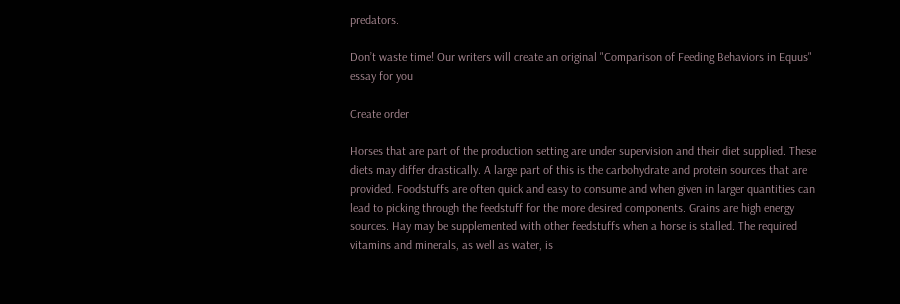predators.

Don’t waste time! Our writers will create an original "Comparison of Feeding Behaviors in Equus" essay for you

Create order

Horses that are part of the production setting are under supervision and their diet supplied. These diets may differ drastically. A large part of this is the carbohydrate and protein sources that are provided. Foodstuffs are often quick and easy to consume and when given in larger quantities can lead to picking through the feedstuff for the more desired components. Grains are high energy sources. Hay may be supplemented with other feedstuffs when a horse is stalled. The required vitamins and minerals, as well as water, is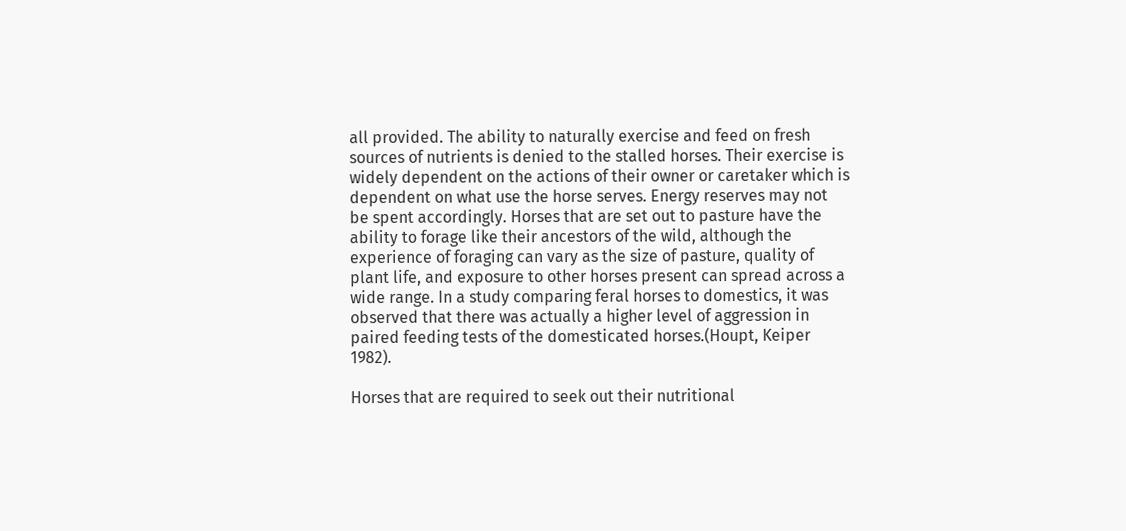all provided. The ability to naturally exercise and feed on fresh sources of nutrients is denied to the stalled horses. Their exercise is widely dependent on the actions of their owner or caretaker which is dependent on what use the horse serves. Energy reserves may not be spent accordingly. Horses that are set out to pasture have the ability to forage like their ancestors of the wild, although the experience of foraging can vary as the size of pasture, quality of plant life, and exposure to other horses present can spread across a wide range. In a study comparing feral horses to domestics, it was observed that there was actually a higher level of aggression in paired feeding tests of the domesticated horses.(Houpt, Keiper 1982).

Horses that are required to seek out their nutritional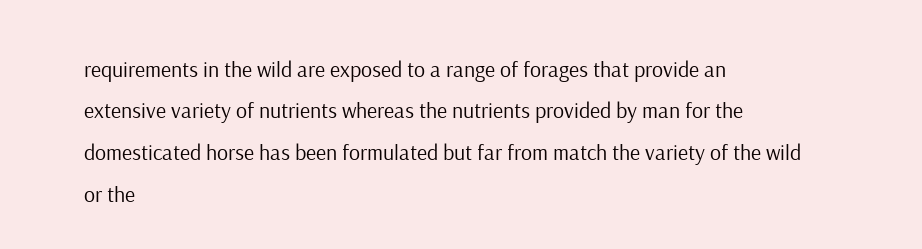requirements in the wild are exposed to a range of forages that provide an extensive variety of nutrients whereas the nutrients provided by man for the domesticated horse has been formulated but far from match the variety of the wild or the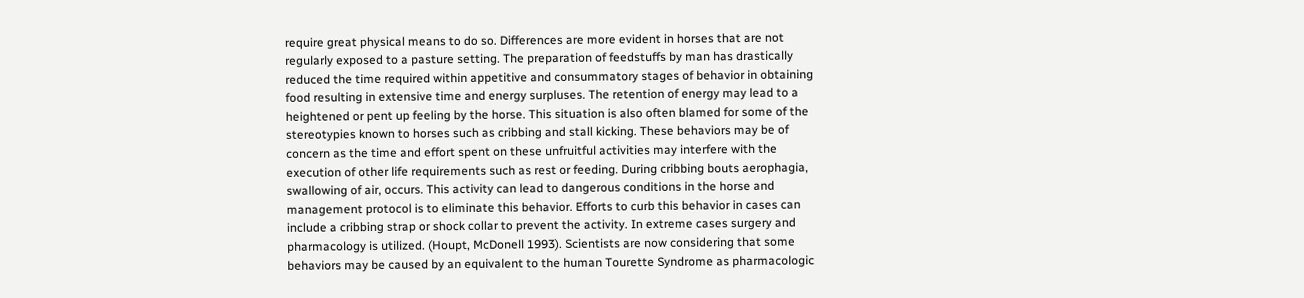require great physical means to do so. Differences are more evident in horses that are not regularly exposed to a pasture setting. The preparation of feedstuffs by man has drastically reduced the time required within appetitive and consummatory stages of behavior in obtaining food resulting in extensive time and energy surpluses. The retention of energy may lead to a heightened or pent up feeling by the horse. This situation is also often blamed for some of the stereotypies known to horses such as cribbing and stall kicking. These behaviors may be of concern as the time and effort spent on these unfruitful activities may interfere with the execution of other life requirements such as rest or feeding. During cribbing bouts aerophagia, swallowing of air, occurs. This activity can lead to dangerous conditions in the horse and management protocol is to eliminate this behavior. Efforts to curb this behavior in cases can include a cribbing strap or shock collar to prevent the activity. In extreme cases surgery and pharmacology is utilized. (Houpt, McDonell 1993). Scientists are now considering that some behaviors may be caused by an equivalent to the human Tourette Syndrome as pharmacologic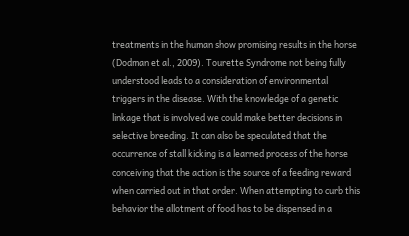treatments in the human show promising results in the horse (Dodman et al., 2009). Tourette Syndrome not being fully understood leads to a consideration of environmental triggers in the disease. With the knowledge of a genetic linkage that is involved we could make better decisions in selective breeding. It can also be speculated that the occurrence of stall kicking is a learned process of the horse conceiving that the action is the source of a feeding reward when carried out in that order. When attempting to curb this behavior the allotment of food has to be dispensed in a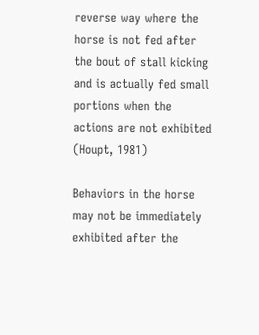reverse way where the horse is not fed after the bout of stall kicking and is actually fed small portions when the actions are not exhibited (Houpt, 1981)

Behaviors in the horse may not be immediately exhibited after the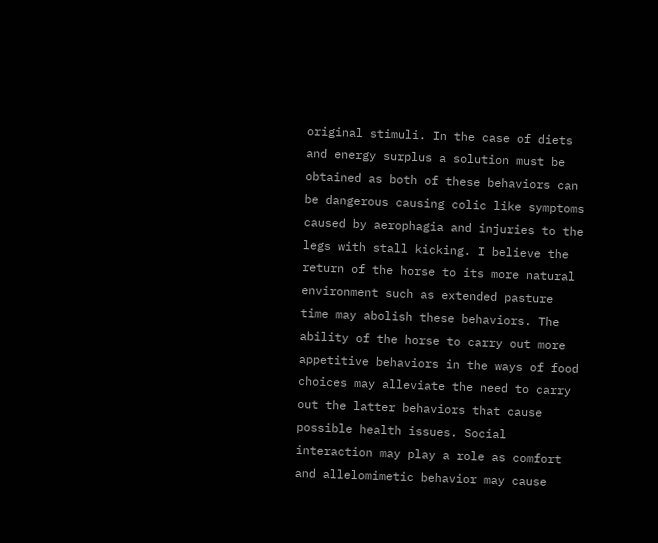original stimuli. In the case of diets and energy surplus a solution must be obtained as both of these behaviors can be dangerous causing colic like symptoms caused by aerophagia and injuries to the legs with stall kicking. I believe the return of the horse to its more natural environment such as extended pasture time may abolish these behaviors. The ability of the horse to carry out more appetitive behaviors in the ways of food choices may alleviate the need to carry out the latter behaviors that cause possible health issues. Social interaction may play a role as comfort and allelomimetic behavior may cause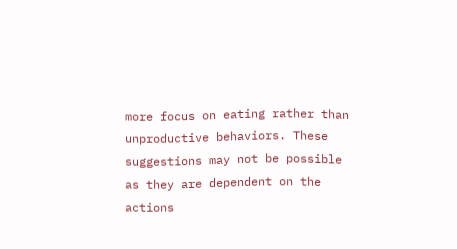more focus on eating rather than unproductive behaviors. These suggestions may not be possible as they are dependent on the actions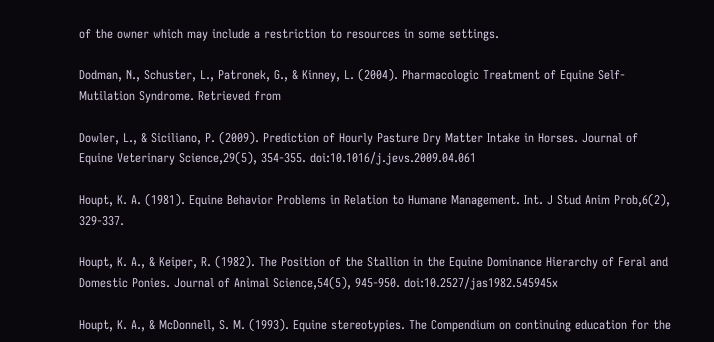of the owner which may include a restriction to resources in some settings.

Dodman, N., Schuster, L., Patronek, G., & Kinney, L. (2004). Pharmacologic Treatment of Equine Self-Mutilation Syndrome. Retrieved from

Dowler, L., & Siciliano, P. (2009). Prediction of Hourly Pasture Dry Matter Intake in Horses. Journal of Equine Veterinary Science,29(5), 354-355. doi:10.1016/j.jevs.2009.04.061

Houpt, K. A. (1981). Equine Behavior Problems in Relation to Humane Management. Int. J Stud Anim Prob,6(2), 329-337.

Houpt, K. A., & Keiper, R. (1982). The Position of the Stallion in the Equine Dominance Hierarchy of Feral and Domestic Ponies. Journal of Animal Science,54(5), 945-950. doi:10.2527/jas1982.545945x

Houpt, K. A., & McDonnell, S. M. (1993). Equine stereotypies. The Compendium on continuing education for the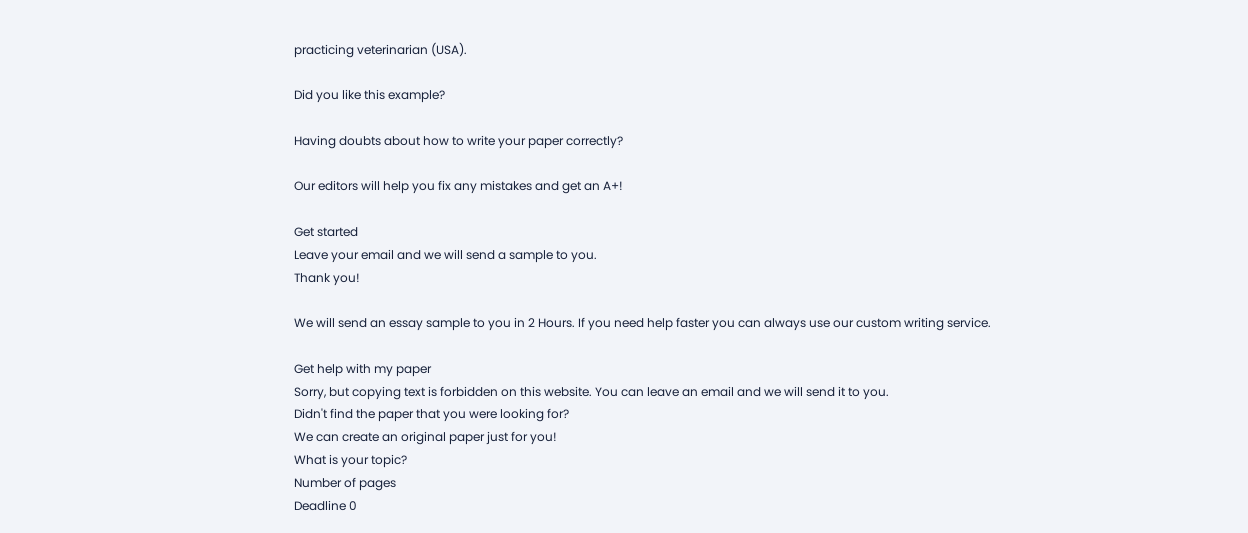practicing veterinarian (USA).

Did you like this example?

Having doubts about how to write your paper correctly?

Our editors will help you fix any mistakes and get an A+!

Get started
Leave your email and we will send a sample to you.
Thank you!

We will send an essay sample to you in 2 Hours. If you need help faster you can always use our custom writing service.

Get help with my paper
Sorry, but copying text is forbidden on this website. You can leave an email and we will send it to you.
Didn't find the paper that you were looking for?
We can create an original paper just for you!
What is your topic?
Number of pages
Deadline 0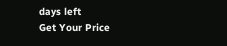days left
Get Your Price